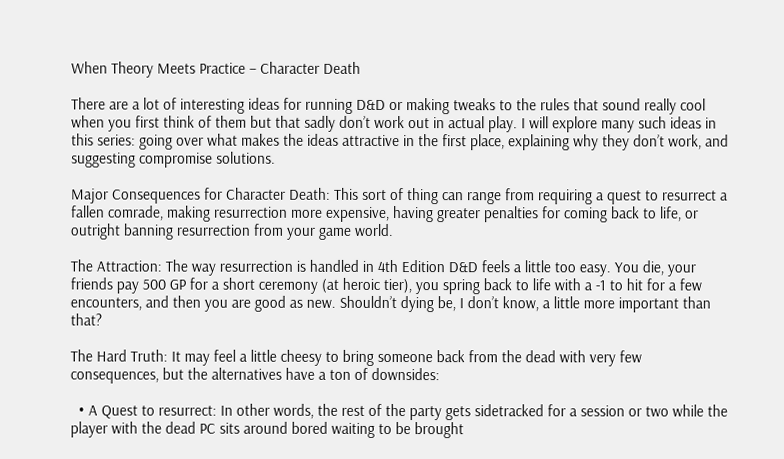When Theory Meets Practice – Character Death

There are a lot of interesting ideas for running D&D or making tweaks to the rules that sound really cool when you first think of them but that sadly don’t work out in actual play. I will explore many such ideas in this series: going over what makes the ideas attractive in the first place, explaining why they don’t work, and suggesting compromise solutions.

Major Consequences for Character Death: This sort of thing can range from requiring a quest to resurrect a fallen comrade, making resurrection more expensive, having greater penalties for coming back to life, or outright banning resurrection from your game world.

The Attraction: The way resurrection is handled in 4th Edition D&D feels a little too easy. You die, your friends pay 500 GP for a short ceremony (at heroic tier), you spring back to life with a -1 to hit for a few encounters, and then you are good as new. Shouldn’t dying be, I don’t know, a little more important than that?

The Hard Truth: It may feel a little cheesy to bring someone back from the dead with very few consequences, but the alternatives have a ton of downsides:

  • A Quest to resurrect: In other words, the rest of the party gets sidetracked for a session or two while the player with the dead PC sits around bored waiting to be brought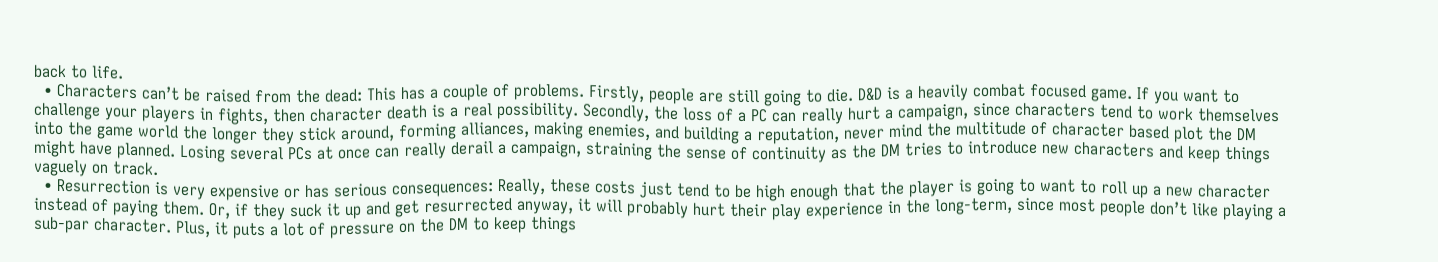back to life.
  • Characters can’t be raised from the dead: This has a couple of problems. Firstly, people are still going to die. D&D is a heavily combat focused game. If you want to challenge your players in fights, then character death is a real possibility. Secondly, the loss of a PC can really hurt a campaign, since characters tend to work themselves into the game world the longer they stick around, forming alliances, making enemies, and building a reputation, never mind the multitude of character based plot the DM might have planned. Losing several PCs at once can really derail a campaign, straining the sense of continuity as the DM tries to introduce new characters and keep things vaguely on track.
  • Resurrection is very expensive or has serious consequences: Really, these costs just tend to be high enough that the player is going to want to roll up a new character instead of paying them. Or, if they suck it up and get resurrected anyway, it will probably hurt their play experience in the long-term, since most people don’t like playing a sub-par character. Plus, it puts a lot of pressure on the DM to keep things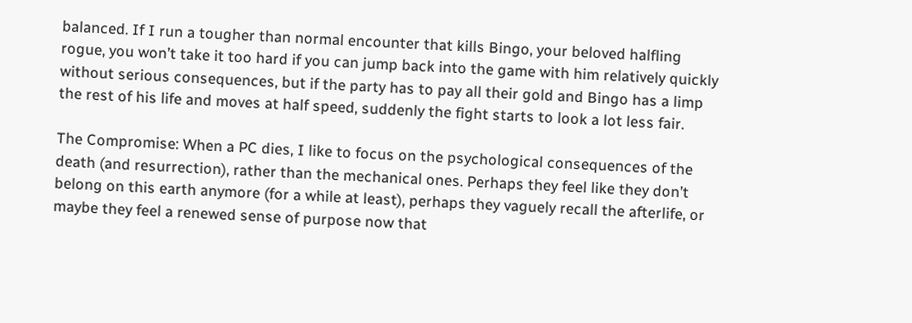balanced. If I run a tougher than normal encounter that kills Bingo, your beloved halfling rogue, you won’t take it too hard if you can jump back into the game with him relatively quickly without serious consequences, but if the party has to pay all their gold and Bingo has a limp the rest of his life and moves at half speed, suddenly the fight starts to look a lot less fair.

The Compromise: When a PC dies, I like to focus on the psychological consequences of the death (and resurrection), rather than the mechanical ones. Perhaps they feel like they don’t belong on this earth anymore (for a while at least), perhaps they vaguely recall the afterlife, or maybe they feel a renewed sense of purpose now that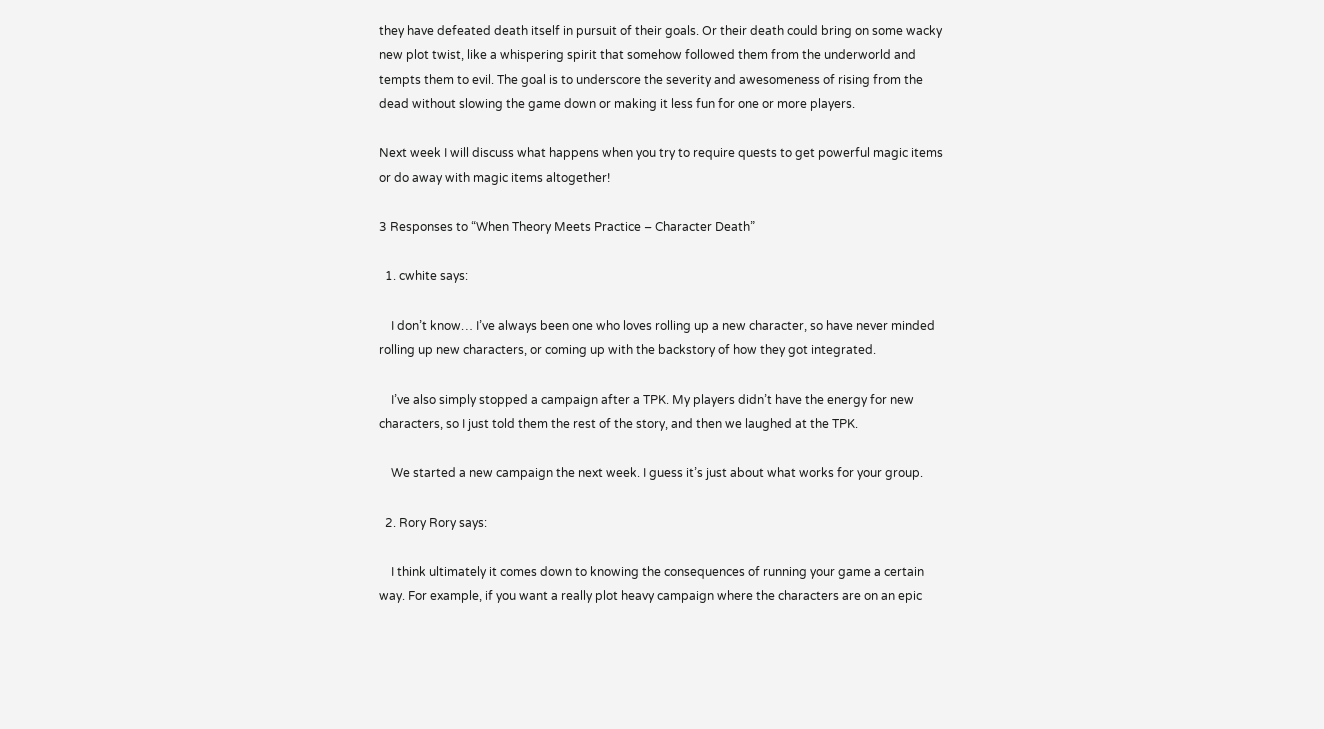they have defeated death itself in pursuit of their goals. Or their death could bring on some wacky new plot twist, like a whispering spirit that somehow followed them from the underworld and tempts them to evil. The goal is to underscore the severity and awesomeness of rising from the dead without slowing the game down or making it less fun for one or more players.

Next week I will discuss what happens when you try to require quests to get powerful magic items or do away with magic items altogether!

3 Responses to “When Theory Meets Practice – Character Death”

  1. cwhite says:

    I don’t know… I’ve always been one who loves rolling up a new character, so have never minded rolling up new characters, or coming up with the backstory of how they got integrated.

    I’ve also simply stopped a campaign after a TPK. My players didn’t have the energy for new characters, so I just told them the rest of the story, and then we laughed at the TPK.

    We started a new campaign the next week. I guess it’s just about what works for your group.

  2. Rory Rory says:

    I think ultimately it comes down to knowing the consequences of running your game a certain way. For example, if you want a really plot heavy campaign where the characters are on an epic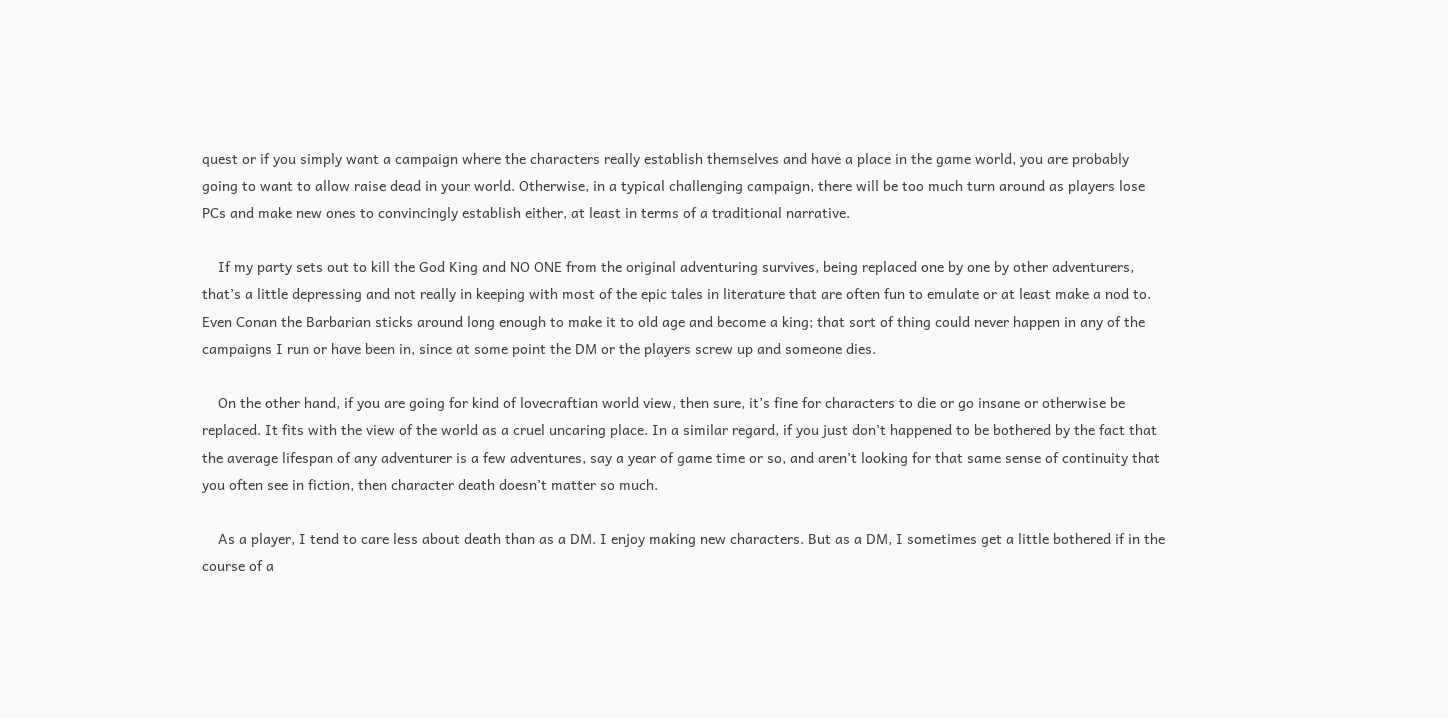quest or if you simply want a campaign where the characters really establish themselves and have a place in the game world, you are probably going to want to allow raise dead in your world. Otherwise, in a typical challenging campaign, there will be too much turn around as players lose PCs and make new ones to convincingly establish either, at least in terms of a traditional narrative.

    If my party sets out to kill the God King and NO ONE from the original adventuring survives, being replaced one by one by other adventurers, that’s a little depressing and not really in keeping with most of the epic tales in literature that are often fun to emulate or at least make a nod to. Even Conan the Barbarian sticks around long enough to make it to old age and become a king; that sort of thing could never happen in any of the campaigns I run or have been in, since at some point the DM or the players screw up and someone dies.

    On the other hand, if you are going for kind of lovecraftian world view, then sure, it’s fine for characters to die or go insane or otherwise be replaced. It fits with the view of the world as a cruel uncaring place. In a similar regard, if you just don’t happened to be bothered by the fact that the average lifespan of any adventurer is a few adventures, say a year of game time or so, and aren’t looking for that same sense of continuity that you often see in fiction, then character death doesn’t matter so much.

    As a player, I tend to care less about death than as a DM. I enjoy making new characters. But as a DM, I sometimes get a little bothered if in the course of a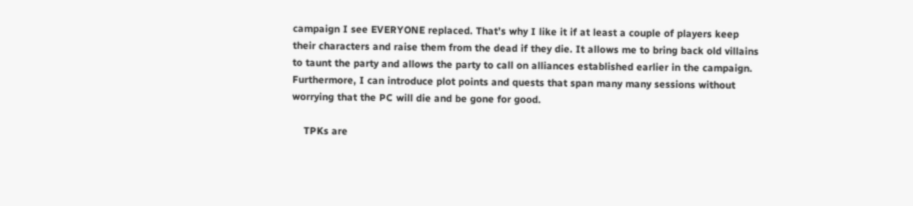campaign I see EVERYONE replaced. That’s why I like it if at least a couple of players keep their characters and raise them from the dead if they die. It allows me to bring back old villains to taunt the party and allows the party to call on alliances established earlier in the campaign. Furthermore, I can introduce plot points and quests that span many many sessions without worrying that the PC will die and be gone for good.

    TPKs are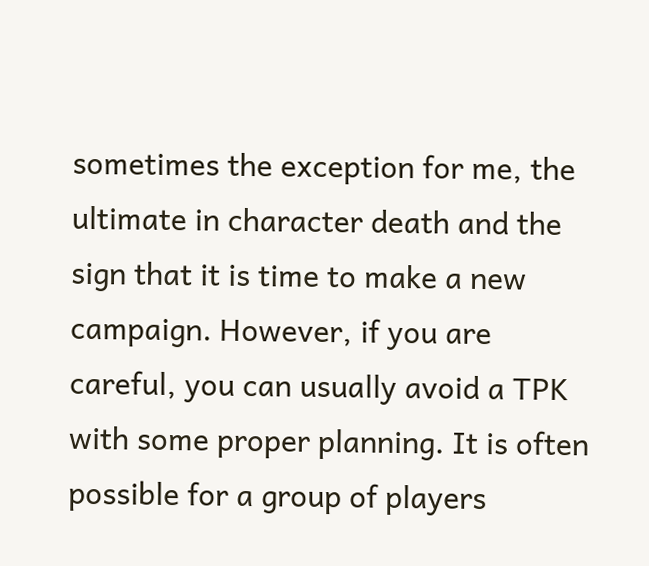sometimes the exception for me, the ultimate in character death and the sign that it is time to make a new campaign. However, if you are careful, you can usually avoid a TPK with some proper planning. It is often possible for a group of players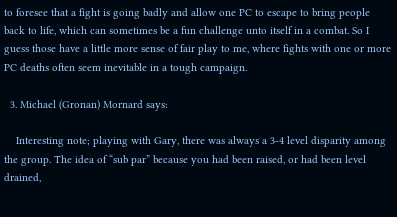to foresee that a fight is going badly and allow one PC to escape to bring people back to life, which can sometimes be a fun challenge unto itself in a combat. So I guess those have a little more sense of fair play to me, where fights with one or more PC deaths often seem inevitable in a tough campaign.

  3. Michael (Gronan) Mornard says:

    Interesting note; playing with Gary, there was always a 3-4 level disparity among the group. The idea of “sub par” because you had been raised, or had been level drained,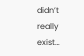didn’t really exist…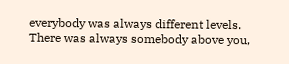everybody was always different levels. There was always somebody above you,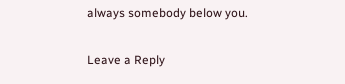always somebody below you.

Leave a Reply